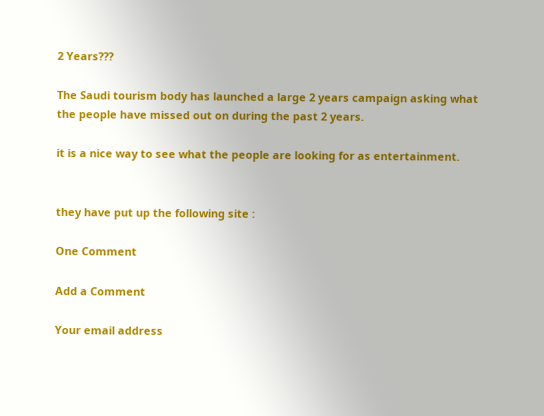2 Years???

The Saudi tourism body has launched a large 2 years campaign asking what the people have missed out on during the past 2 years.

it is a nice way to see what the people are looking for as entertainment.


they have put up the following site :

One Comment

Add a Comment

Your email address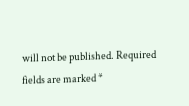will not be published. Required fields are marked *